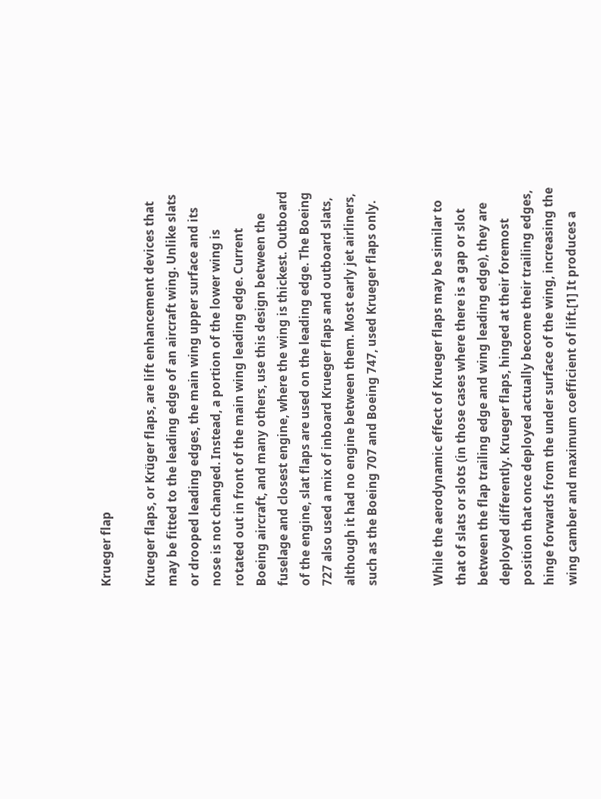Krueger flap

Krueger flaps, or Krüger flaps, are lift enhancement devices that may be fitted to the leading edge of an aircraft wing. Unlike slats or drooped leading edges, the main wing upper surface and its nose is not changed. Instead, a portion of the lower wing is rotated out in front of the main wing leading edge. Current Boeing aircraft, and many others, use this design between the fuselage and closest engine, where the wing is thickest. Outboard of the engine, slat flaps are used on the leading edge. The Boeing 727 also used a mix of inboard Krueger flaps and outboard slats, although it had no engine between them. Most early jet airliners, such as the Boeing 707 and Boeing 747, used Krueger flaps only.


While the aerodynamic effect of Krueger flaps may be similar to that of slats or slots (in those cases where there is a gap or slot between the flap trailing edge and wing leading edge), they are deployed differently. Krueger flaps, hinged at their foremost position that once deployed actually become their trailing edges, hinge forwards from the under surface of the wing, increasing the wing camber and maximum coefficient of lift.[1] It produces a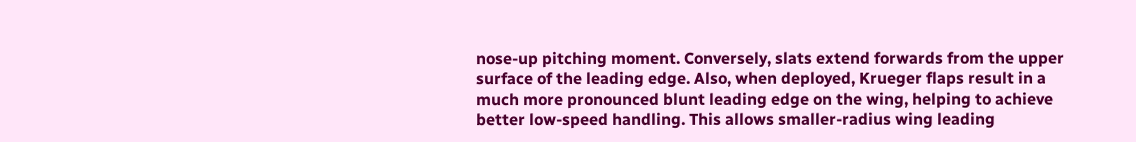nose-up pitching moment. Conversely, slats extend forwards from the upper surface of the leading edge. Also, when deployed, Krueger flaps result in a much more pronounced blunt leading edge on the wing, helping to achieve better low-speed handling. This allows smaller-radius wing leading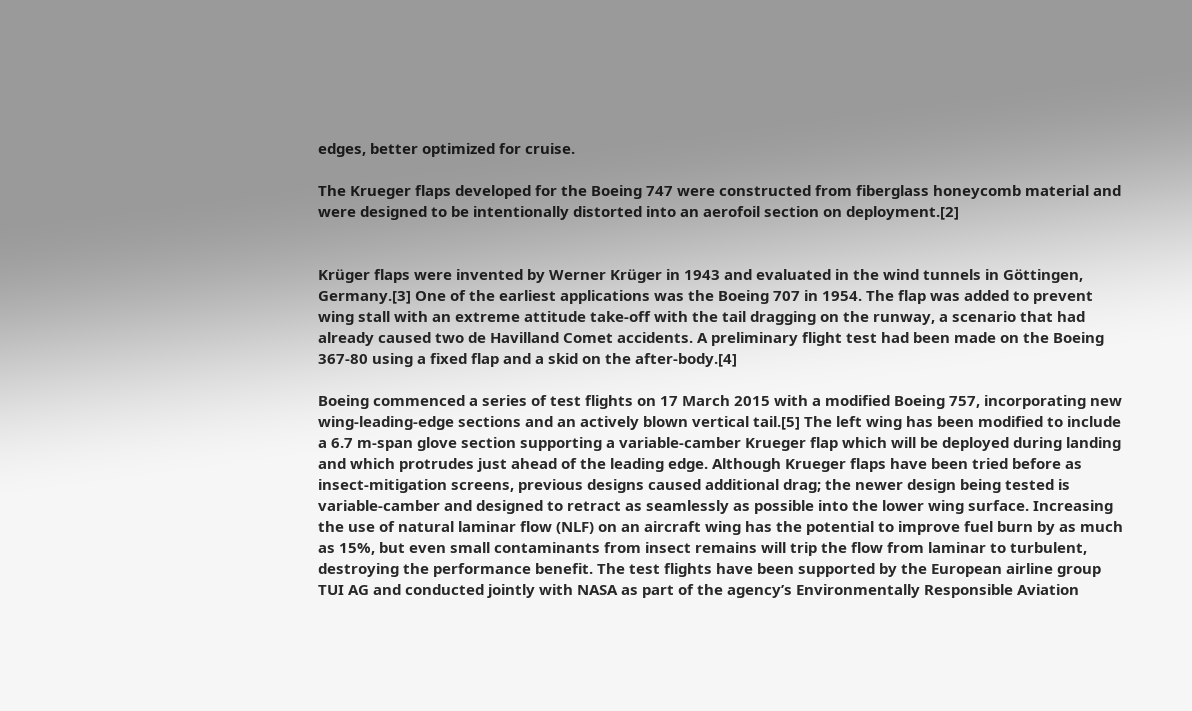edges, better optimized for cruise.

The Krueger flaps developed for the Boeing 747 were constructed from fiberglass honeycomb material and were designed to be intentionally distorted into an aerofoil section on deployment.[2]


Krüger flaps were invented by Werner Krüger in 1943 and evaluated in the wind tunnels in Göttingen, Germany.[3] One of the earliest applications was the Boeing 707 in 1954. The flap was added to prevent wing stall with an extreme attitude take-off with the tail dragging on the runway, a scenario that had already caused two de Havilland Comet accidents. A preliminary flight test had been made on the Boeing 367-80 using a fixed flap and a skid on the after-body.[4]

Boeing commenced a series of test flights on 17 March 2015 with a modified Boeing 757, incorporating new wing-leading-edge sections and an actively blown vertical tail.[5] The left wing has been modified to include a 6.7 m-span glove section supporting a variable-camber Krueger flap which will be deployed during landing and which protrudes just ahead of the leading edge. Although Krueger flaps have been tried before as insect-mitigation screens, previous designs caused additional drag; the newer design being tested is variable-camber and designed to retract as seamlessly as possible into the lower wing surface. Increasing the use of natural laminar flow (NLF) on an aircraft wing has the potential to improve fuel burn by as much as 15%, but even small contaminants from insect remains will trip the flow from laminar to turbulent, destroying the performance benefit. The test flights have been supported by the European airline group TUI AG and conducted jointly with NASA as part of the agency’s Environmentally Responsible Aviation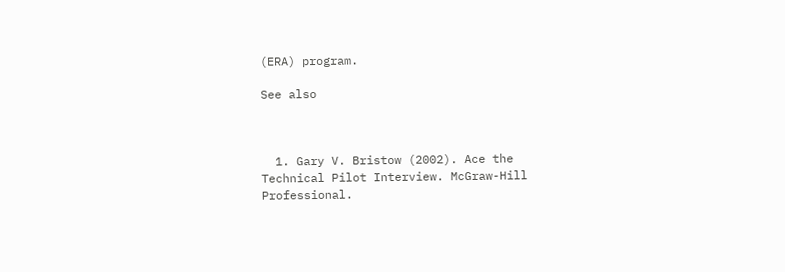(ERA) program.

See also



  1. Gary V. Bristow (2002). Ace the Technical Pilot Interview. McGraw-Hill Professional.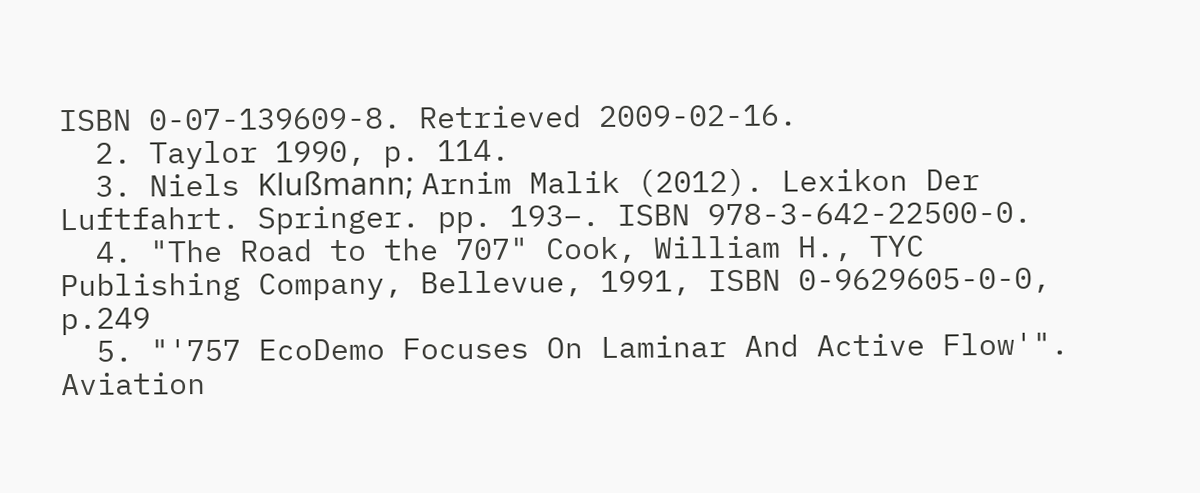ISBN 0-07-139609-8. Retrieved 2009-02-16.
  2. Taylor 1990, p. 114.
  3. Niels Klußmann; Arnim Malik (2012). Lexikon Der Luftfahrt. Springer. pp. 193–. ISBN 978-3-642-22500-0.
  4. "The Road to the 707" Cook, William H., TYC Publishing Company, Bellevue, 1991, ISBN 0-9629605-0-0, p.249
  5. "'757 EcoDemo Focuses On Laminar And Active Flow'". Aviation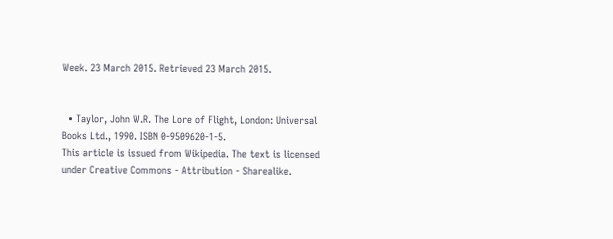Week. 23 March 2015. Retrieved 23 March 2015.


  • Taylor, John W.R. The Lore of Flight, London: Universal Books Ltd., 1990. ISBN 0-9509620-1-5.
This article is issued from Wikipedia. The text is licensed under Creative Commons - Attribution - Sharealike.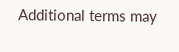Additional terms may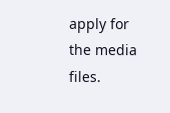apply for the media files.